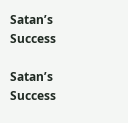Satan’s Success

Satan’s Success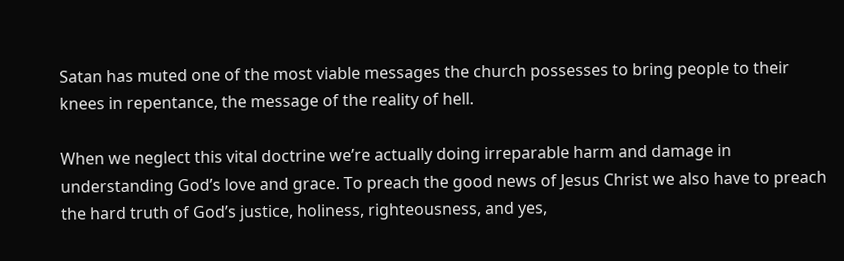Satan has muted one of the most viable messages the church possesses to bring people to their knees in repentance, the message of the reality of hell.

When we neglect this vital doctrine we’re actually doing irreparable harm and damage in understanding God’s love and grace. To preach the good news of Jesus Christ we also have to preach the hard truth of God’s justice, holiness, righteousness, and yes,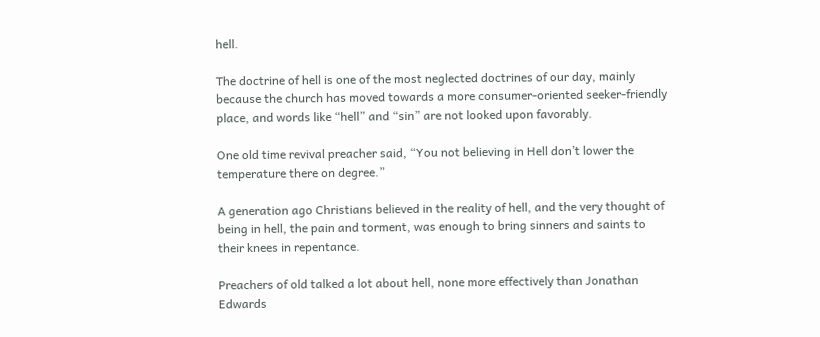hell.

The doctrine of hell is one of the most neglected doctrines of our day, mainly because the church has moved towards a more consumer-oriented seeker-friendly place, and words like “hell” and “sin” are not looked upon favorably.

One old time revival preacher said, “You not believing in Hell don’t lower the temperature there on degree.”

A generation ago Christians believed in the reality of hell, and the very thought of being in hell, the pain and torment, was enough to bring sinners and saints to their knees in repentance.

Preachers of old talked a lot about hell, none more effectively than Jonathan Edwards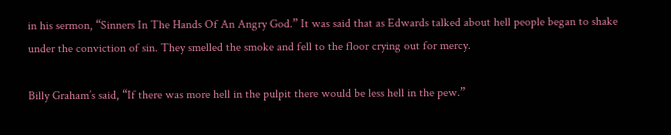in his sermon, “Sinners In The Hands Of An Angry God.” It was said that as Edwards talked about hell people began to shake under the conviction of sin. They smelled the smoke and fell to the floor crying out for mercy.

Billy Graham’s said, “If there was more hell in the pulpit there would be less hell in the pew.”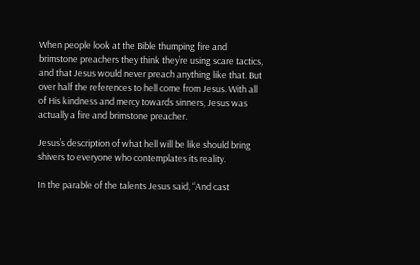When people look at the Bible thumping fire and brimstone preachers they think they’re using scare tactics, and that Jesus would never preach anything like that. But over half the references to hell come from Jesus. With all of His kindness and mercy towards sinners, Jesus was actually a fire and brimstone preacher.

Jesus’s description of what hell will be like should bring shivers to everyone who contemplates its reality.

In the parable of the talents Jesus said, “And cast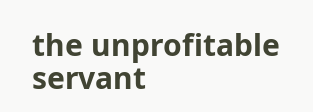the unprofitable servant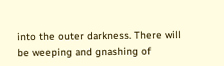into the outer darkness. There will be weeping and gnashing of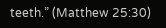teeth.” (Matthew 25:30)